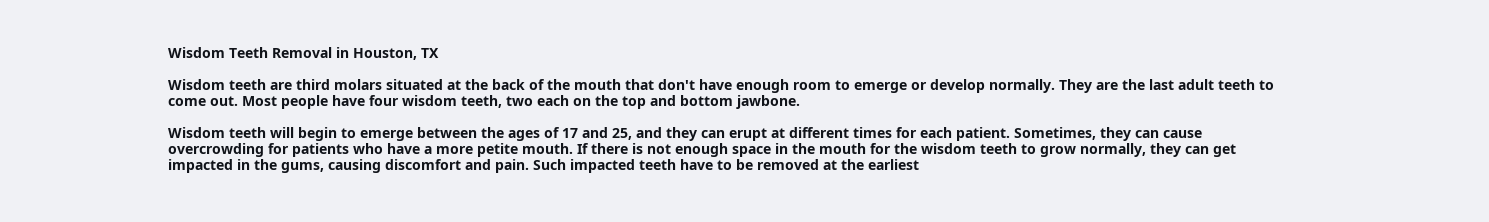Wisdom Teeth Removal in Houston, TX

Wisdom teeth are third molars situated at the back of the mouth that don't have enough room to emerge or develop normally. They are the last adult teeth to come out. Most people have four wisdom teeth, two each on the top and bottom jawbone.

Wisdom teeth will begin to emerge between the ages of 17 and 25, and they can erupt at different times for each patient. Sometimes, they can cause overcrowding for patients who have a more petite mouth. If there is not enough space in the mouth for the wisdom teeth to grow normally, they can get impacted in the gums, causing discomfort and pain. Such impacted teeth have to be removed at the earliest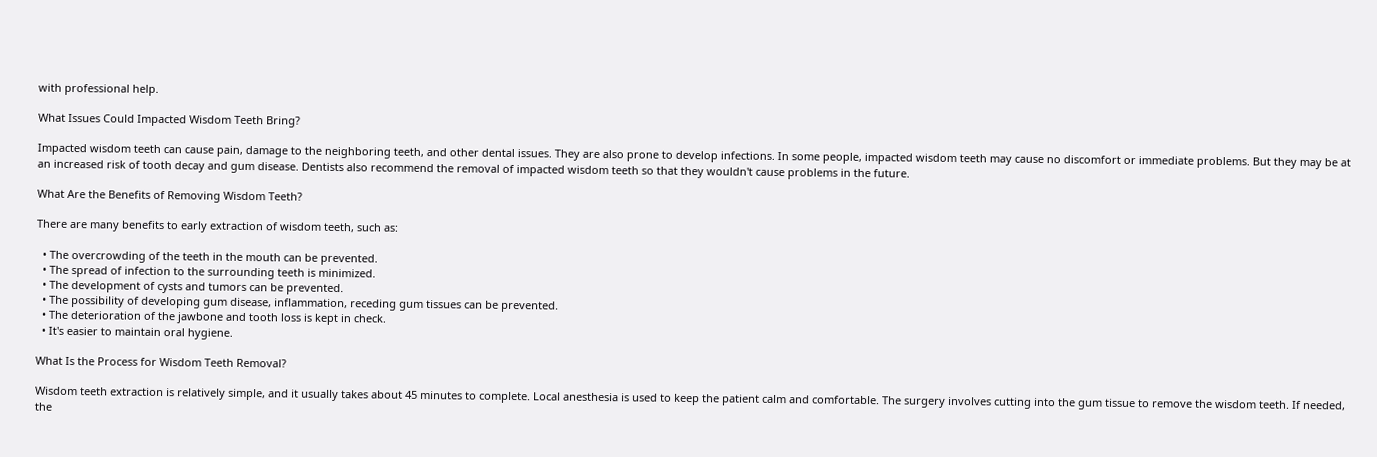with professional help.

What Issues Could Impacted Wisdom Teeth Bring?

Impacted wisdom teeth can cause pain, damage to the neighboring teeth, and other dental issues. They are also prone to develop infections. In some people, impacted wisdom teeth may cause no discomfort or immediate problems. But they may be at an increased risk of tooth decay and gum disease. Dentists also recommend the removal of impacted wisdom teeth so that they wouldn't cause problems in the future.

What Are the Benefits of Removing Wisdom Teeth?

There are many benefits to early extraction of wisdom teeth, such as:

  • The overcrowding of the teeth in the mouth can be prevented.
  • The spread of infection to the surrounding teeth is minimized.
  • The development of cysts and tumors can be prevented.
  • The possibility of developing gum disease, inflammation, receding gum tissues can be prevented.
  • The deterioration of the jawbone and tooth loss is kept in check.
  • It's easier to maintain oral hygiene.

What Is the Process for Wisdom Teeth Removal?

Wisdom teeth extraction is relatively simple, and it usually takes about 45 minutes to complete. Local anesthesia is used to keep the patient calm and comfortable. The surgery involves cutting into the gum tissue to remove the wisdom teeth. If needed, the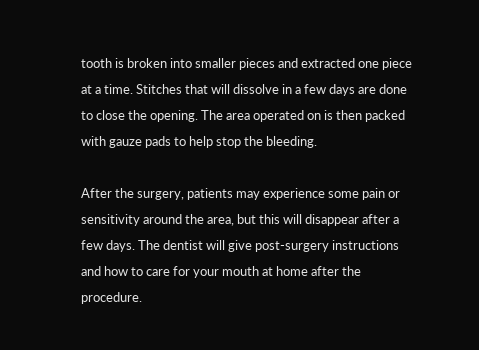tooth is broken into smaller pieces and extracted one piece at a time. Stitches that will dissolve in a few days are done to close the opening. The area operated on is then packed with gauze pads to help stop the bleeding.

After the surgery, patients may experience some pain or sensitivity around the area, but this will disappear after a few days. The dentist will give post-surgery instructions and how to care for your mouth at home after the procedure.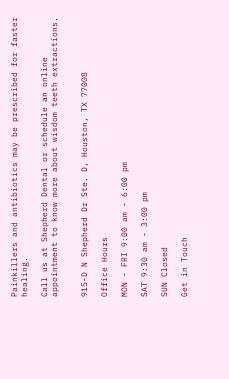Painkillers and antibiotics may be prescribed for faster healing.

Call us at Shepherd Dental or schedule an online appointment to know more about wisdom teeth extractions.


915-D N Shepherd Dr Ste. D, Houston, TX 77008

Office Hours

MON - FRI 9:00 am - 6:00 pm

SAT 9:30 am - 3:00 pm

SUN Closed

Get in Touch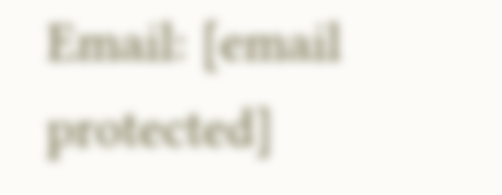Email: [email protected]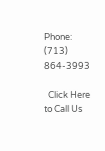Phone: (713) 864-3993

  Click Here to Call Us